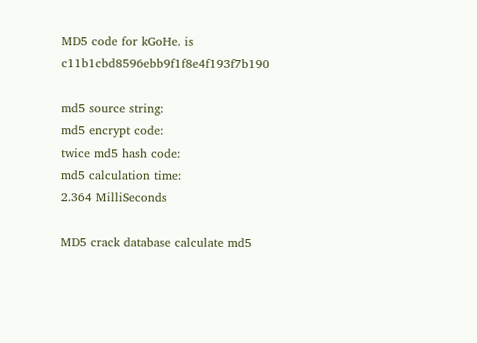MD5 code for kGoHe. is c11b1cbd8596ebb9f1f8e4f193f7b190

md5 source string:
md5 encrypt code:
twice md5 hash code:
md5 calculation time:
2.364 MilliSeconds

MD5 crack database calculate md5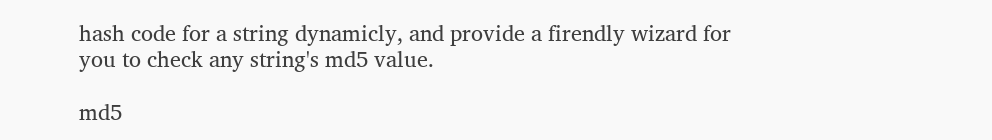hash code for a string dynamicly, and provide a firendly wizard for you to check any string's md5 value.

md5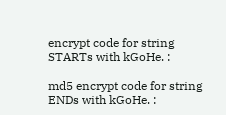encrypt code for string STARTs with kGoHe. :

md5 encrypt code for string ENDs with kGoHe. :